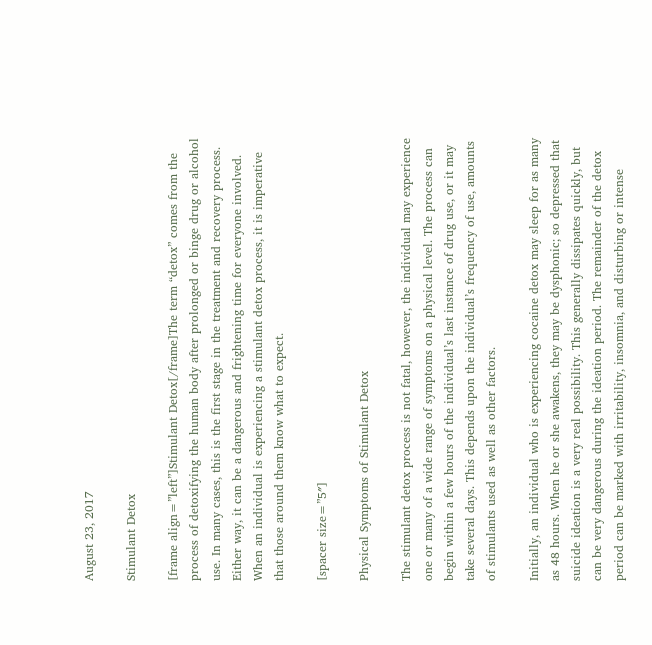August 23, 2017

Stimulant Detox

[frame align=”left”]Stimulant Detox[/frame]The term “detox” comes from the process of detoxifying the human body after prolonged or binge drug or alcohol use. In many cases, this is the first stage in the treatment and recovery process. Either way, it can be a dangerous and frightening time for everyone involved. When an individual is experiencing a stimulant detox process, it is imperative that those around them know what to expect.

[spacer size=”5″]

Physical Symptoms of Stimulant Detox

The stimulant detox process is not fatal, however, the individual may experience one or many of a wide range of symptoms on a physical level. The process can begin within a few hours of the individual’s last instance of drug use, or it may take several days. This depends upon the individual’s frequency of use, amounts of stimulants used as well as other factors.

Initially, an individual who is experiencing cocaine detox may sleep for as many as 48 hours. When he or she awakens, they may be dysphonic; so depressed that suicide ideation is a very real possibility. This generally dissipates quickly, but can be very dangerous during the ideation period. The remainder of the detox period can be marked with irritability, insomnia, and disturbing or intense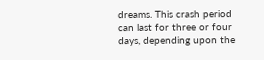dreams. This crash period can last for three or four days, depending upon the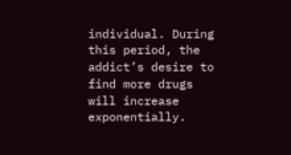individual. During this period, the addict’s desire to find more drugs will increase exponentially.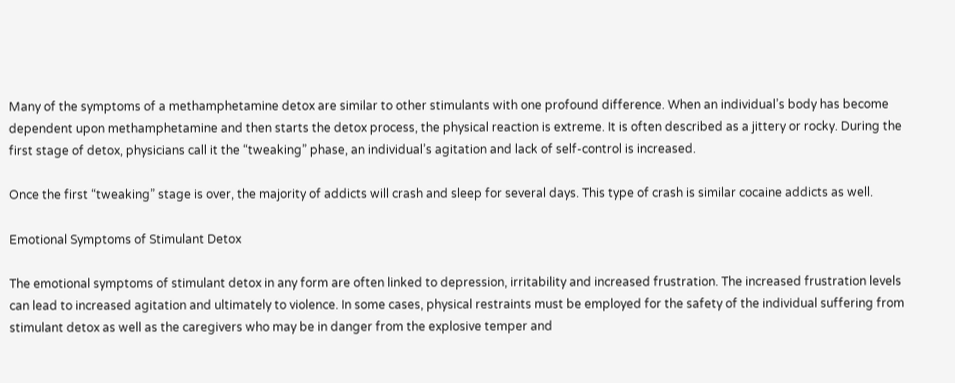Many of the symptoms of a methamphetamine detox are similar to other stimulants with one profound difference. When an individual’s body has become dependent upon methamphetamine and then starts the detox process, the physical reaction is extreme. It is often described as a jittery or rocky. During the first stage of detox, physicians call it the “tweaking” phase, an individual’s agitation and lack of self-control is increased.

Once the first “tweaking” stage is over, the majority of addicts will crash and sleep for several days. This type of crash is similar cocaine addicts as well.

Emotional Symptoms of Stimulant Detox

The emotional symptoms of stimulant detox in any form are often linked to depression, irritability and increased frustration. The increased frustration levels can lead to increased agitation and ultimately to violence. In some cases, physical restraints must be employed for the safety of the individual suffering from stimulant detox as well as the caregivers who may be in danger from the explosive temper and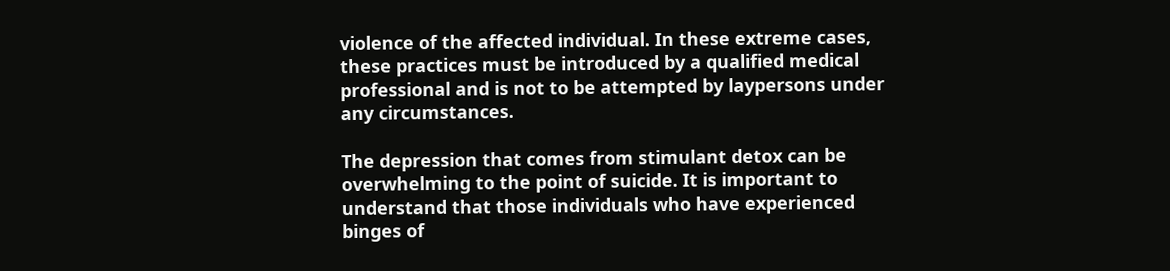violence of the affected individual. In these extreme cases, these practices must be introduced by a qualified medical professional and is not to be attempted by laypersons under any circumstances.

The depression that comes from stimulant detox can be overwhelming to the point of suicide. It is important to understand that those individuals who have experienced binges of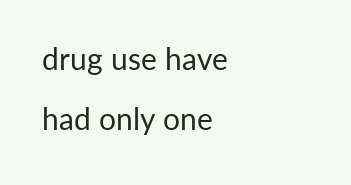drug use have had only one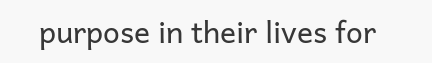purpose in their lives for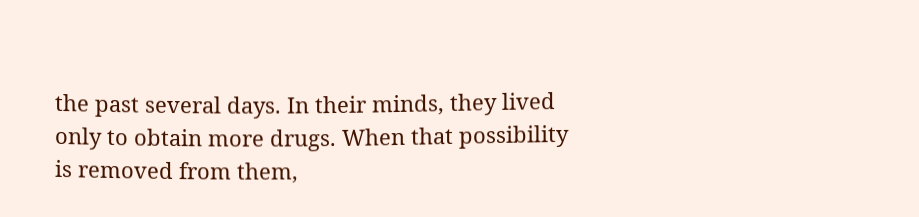the past several days. In their minds, they lived only to obtain more drugs. When that possibility is removed from them,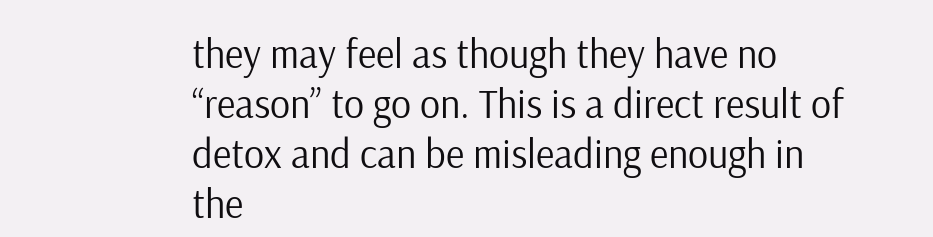they may feel as though they have no “reason” to go on. This is a direct result of detox and can be misleading enough in the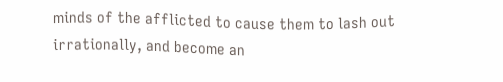minds of the afflicted to cause them to lash out irrationally, and become an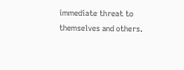immediate threat to themselves and others.